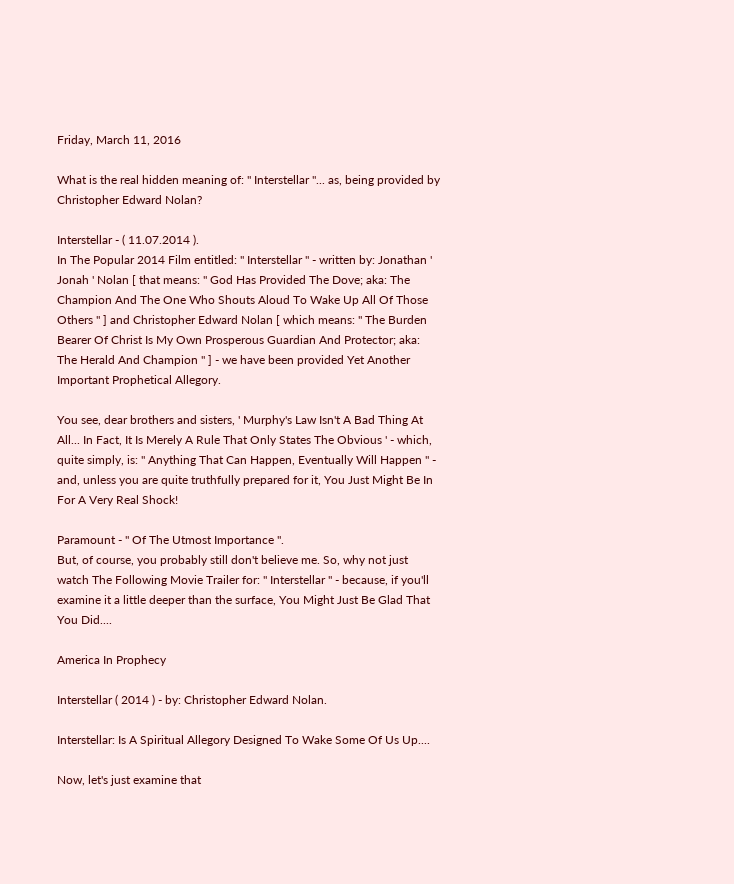Friday, March 11, 2016

What is the real hidden meaning of: " Interstellar "... as, being provided by Christopher Edward Nolan?

Interstellar - ( 11.07.2014 ).
In The Popular 2014 Film entitled: " Interstellar " - written by: Jonathan ' Jonah ' Nolan [ that means: " God Has Provided The Dove; aka: The Champion And The One Who Shouts Aloud To Wake Up All Of Those Others " ] and Christopher Edward Nolan [ which means: " The Burden Bearer Of Christ Is My Own Prosperous Guardian And Protector; aka: The Herald And Champion " ] - we have been provided Yet Another Important Prophetical Allegory.

You see, dear brothers and sisters, ' Murphy's Law Isn't A Bad Thing At All... In Fact, It Is Merely A Rule That Only States The Obvious ' - which, quite simply, is: " Anything That Can Happen, Eventually Will Happen " - and, unless you are quite truthfully prepared for it, You Just Might Be In For A Very Real Shock!

Paramount - " Of The Utmost Importance ".
But, of course, you probably still don't believe me. So, why not just watch The Following Movie Trailer for: " Interstellar " - because, if you'll examine it a little deeper than the surface, You Might Just Be Glad That You Did....

America In Prophecy

Interstellar ( 2014 ) - by: Christopher Edward Nolan.

Interstellar: Is A Spiritual Allegory Designed To Wake Some Of Us Up....

Now, let's just examine that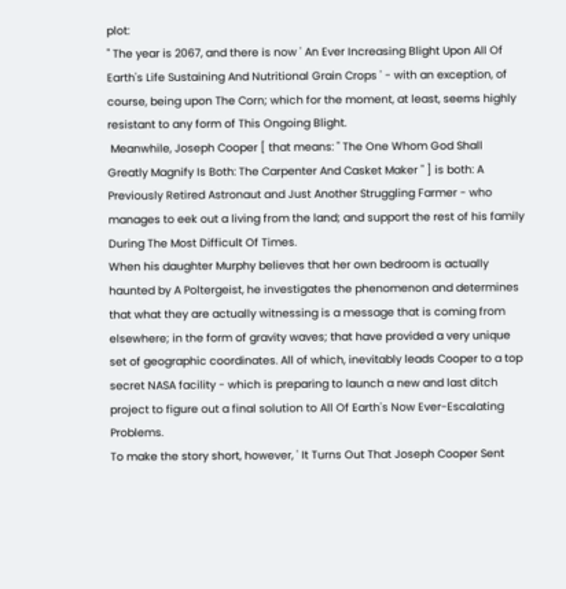plot:
" The year is 2067, and there is now ' An Ever Increasing Blight Upon All Of Earth's Life Sustaining And Nutritional Grain Crops ' - with an exception, of course, being upon The Corn; which for the moment, at least, seems highly resistant to any form of This Ongoing Blight.
 Meanwhile, Joseph Cooper [ that means: " The One Whom God Shall Greatly Magnify Is Both: The Carpenter And Casket Maker " ] is both: A Previously Retired Astronaut and Just Another Struggling Farmer - who manages to eek out a living from the land; and support the rest of his family During The Most Difficult Of Times.
When his daughter Murphy believes that her own bedroom is actually haunted by A Poltergeist, he investigates the phenomenon and determines that what they are actually witnessing is a message that is coming from elsewhere; in the form of gravity waves; that have provided a very unique set of geographic coordinates. All of which, inevitably leads Cooper to a top secret NASA facility - which is preparing to launch a new and last ditch project to figure out a final solution to All Of Earth's Now Ever-Escalating Problems.
To make the story short, however, ' It Turns Out That Joseph Cooper Sent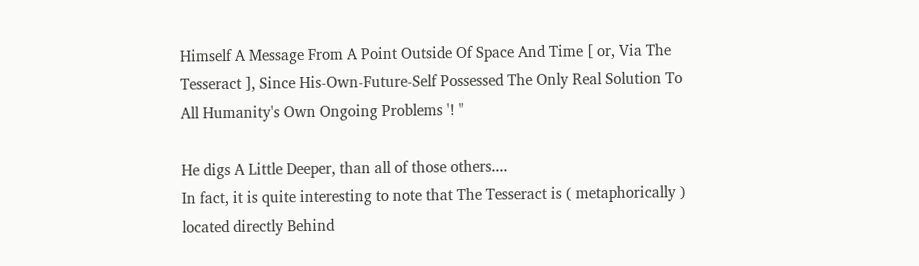Himself A Message From A Point Outside Of Space And Time [ or, Via The Tesseract ], Since His-Own-Future-Self Possessed The Only Real Solution To All Humanity's Own Ongoing Problems '! "

He digs A Little Deeper, than all of those others....
In fact, it is quite interesting to note that The Tesseract is ( metaphorically ) located directly Behind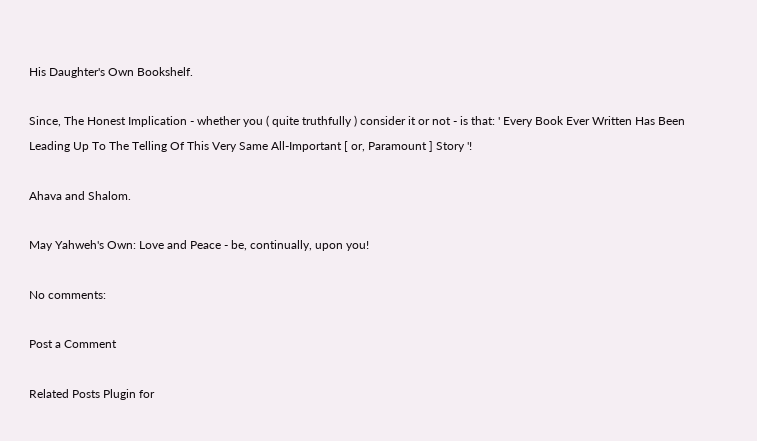His Daughter's Own Bookshelf.

Since, The Honest Implication - whether you ( quite truthfully ) consider it or not - is that: ' Every Book Ever Written Has Been Leading Up To The Telling Of This Very Same All-Important [ or, Paramount ] Story '!

Ahava and Shalom.

May Yahweh's Own: Love and Peace - be, continually, upon you!

No comments:

Post a Comment

Related Posts Plugin for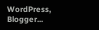WordPress, Blogger...